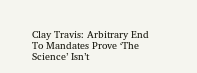Clay Travis: Arbitrary End To Mandates Prove ‘The Science’ Isn’t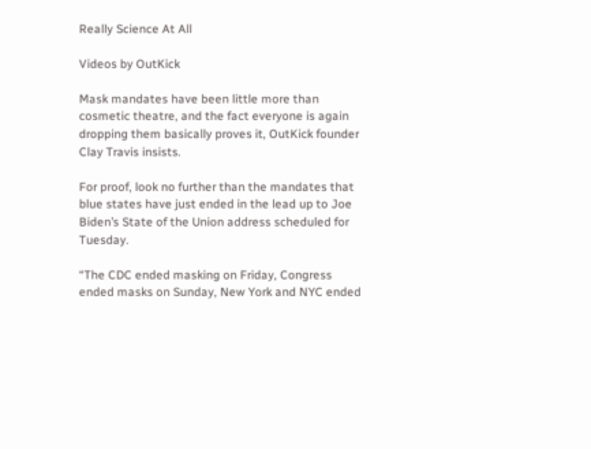Really Science At All

Videos by OutKick

Mask mandates have been little more than cosmetic theatre, and the fact everyone is again dropping them basically proves it, OutKick founder Clay Travis insists.

For proof, look no further than the mandates that blue states have just ended in the lead up to Joe Biden’s State of the Union address scheduled for Tuesday.

“The CDC ended masking on Friday, Congress ended masks on Sunday, New York and NYC ended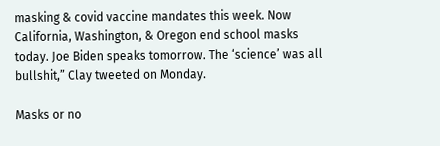masking & covid vaccine mandates this week. Now California, Washington, & Oregon end school masks today. Joe Biden speaks tomorrow. The ‘science’ was all bullshit,” Clay tweeted on Monday.

Masks or no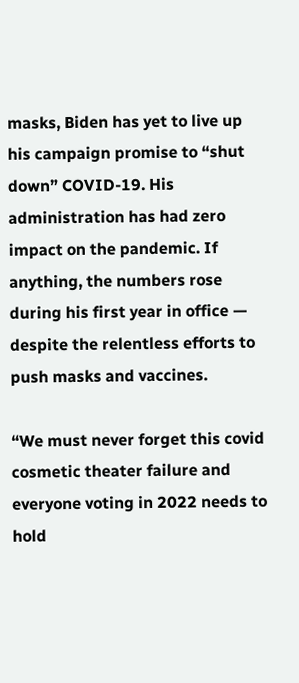masks, Biden has yet to live up his campaign promise to “shut down” COVID-19. His administration has had zero impact on the pandemic. If anything, the numbers rose during his first year in office — despite the relentless efforts to push masks and vaccines.

“We must never forget this covid cosmetic theater failure and everyone voting in 2022 needs to hold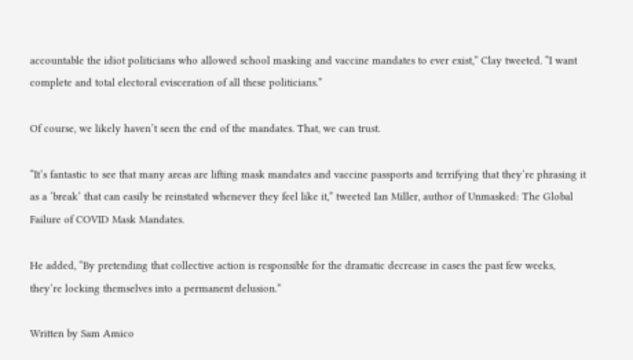accountable the idiot politicians who allowed school masking and vaccine mandates to ever exist,” Clay tweeted. “I want complete and total electoral evisceration of all these politicians.”

Of course, we likely haven’t seen the end of the mandates. That, we can trust.

“It’s fantastic to see that many areas are lifting mask mandates and vaccine passports and terrifying that they’re phrasing it as a ‘break’ that can easily be reinstated whenever they feel like it,” tweeted Ian Miller, author of Unmasked: The Global Failure of COVID Mask Mandates.

He added, “By pretending that collective action is responsible for the dramatic decrease in cases the past few weeks, they’re locking themselves into a permanent delusion.”

Written by Sam Amico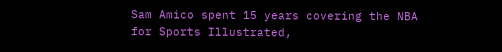Sam Amico spent 15 years covering the NBA for Sports Illustrated,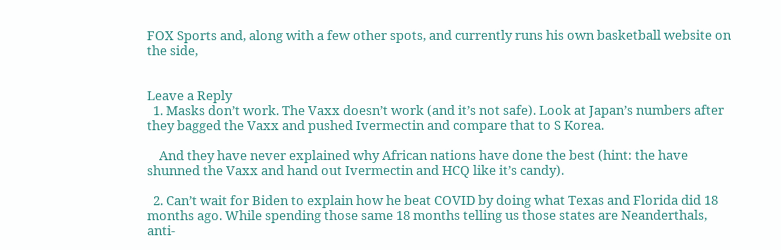FOX Sports and, along with a few other spots, and currently runs his own basketball website on the side,


Leave a Reply
  1. Masks don’t work. The Vaxx doesn’t work (and it’s not safe). Look at Japan’s numbers after they bagged the Vaxx and pushed Ivermectin and compare that to S Korea.

    And they have never explained why African nations have done the best (hint: the have shunned the Vaxx and hand out Ivermectin and HCQ like it’s candy).

  2. Can’t wait for Biden to explain how he beat COVID by doing what Texas and Florida did 18 months ago. While spending those same 18 months telling us those states are Neanderthals, anti-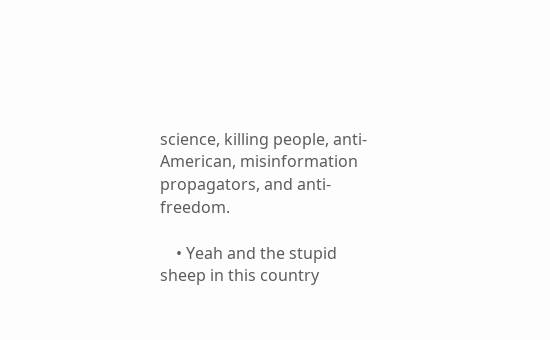science, killing people, anti-American, misinformation propagators, and anti-freedom.

    • Yeah and the stupid sheep in this country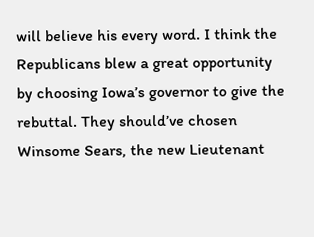will believe his every word. I think the Republicans blew a great opportunity by choosing Iowa’s governor to give the rebuttal. They should’ve chosen Winsome Sears, the new Lieutenant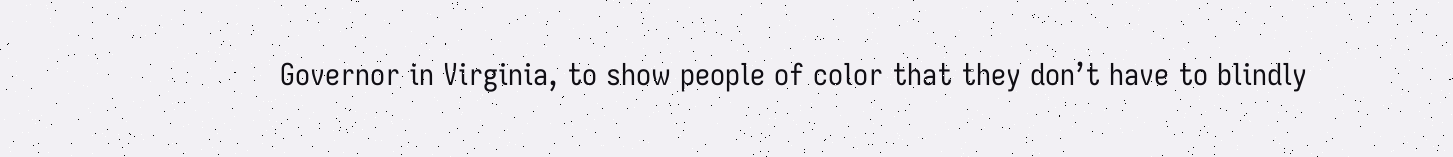Governor in Virginia, to show people of color that they don’t have to blindly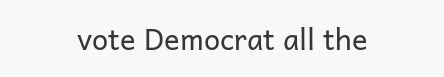vote Democrat all the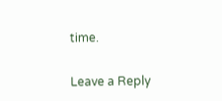time.

Leave a Reply